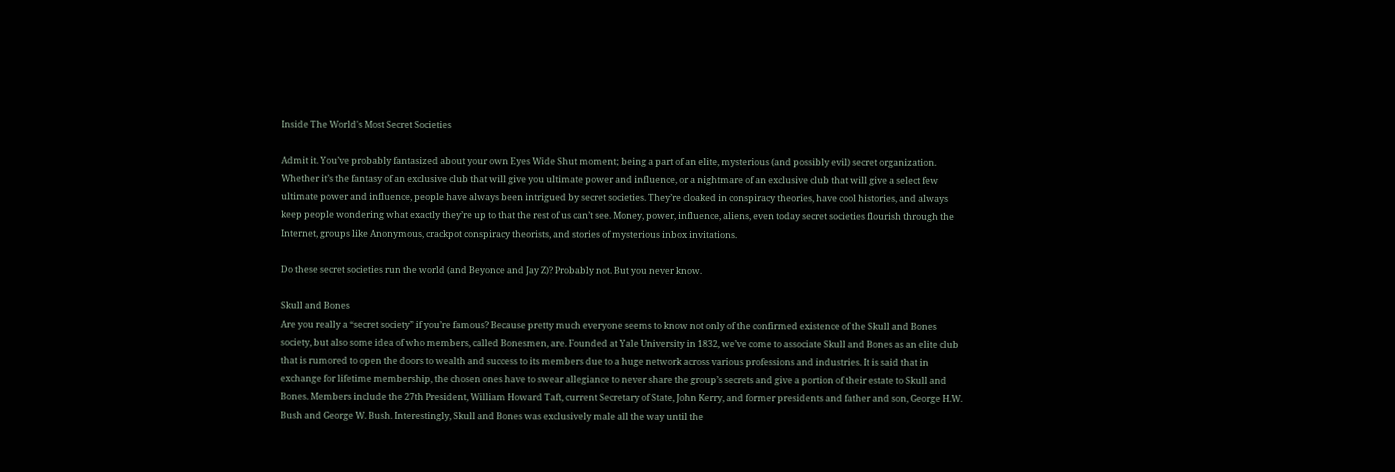Inside The World's Most Secret Societies

Admit it. You’ve probably fantasized about your own Eyes Wide Shut moment; being a part of an elite, mysterious (and possibly evil) secret organization. Whether it’s the fantasy of an exclusive club that will give you ultimate power and influence, or a nightmare of an exclusive club that will give a select few ultimate power and influence, people have always been intrigued by secret societies. They’re cloaked in conspiracy theories, have cool histories, and always keep people wondering what exactly they’re up to that the rest of us can’t see. Money, power, influence, aliens, even today secret societies flourish through the Internet, groups like Anonymous, crackpot conspiracy theorists, and stories of mysterious inbox invitations.

Do these secret societies run the world (and Beyonce and Jay Z)? Probably not. But you never know.

Skull and Bones
Are you really a “secret society” if you’re famous? Because pretty much everyone seems to know not only of the confirmed existence of the Skull and Bones society, but also some idea of who members, called Bonesmen, are. Founded at Yale University in 1832, we’ve come to associate Skull and Bones as an elite club that is rumored to open the doors to wealth and success to its members due to a huge network across various professions and industries. It is said that in exchange for lifetime membership, the chosen ones have to swear allegiance to never share the group’s secrets and give a portion of their estate to Skull and Bones. Members include the 27th President, William Howard Taft, current Secretary of State, John Kerry, and former presidents and father and son, George H.W. Bush and George W. Bush. Interestingly, Skull and Bones was exclusively male all the way until the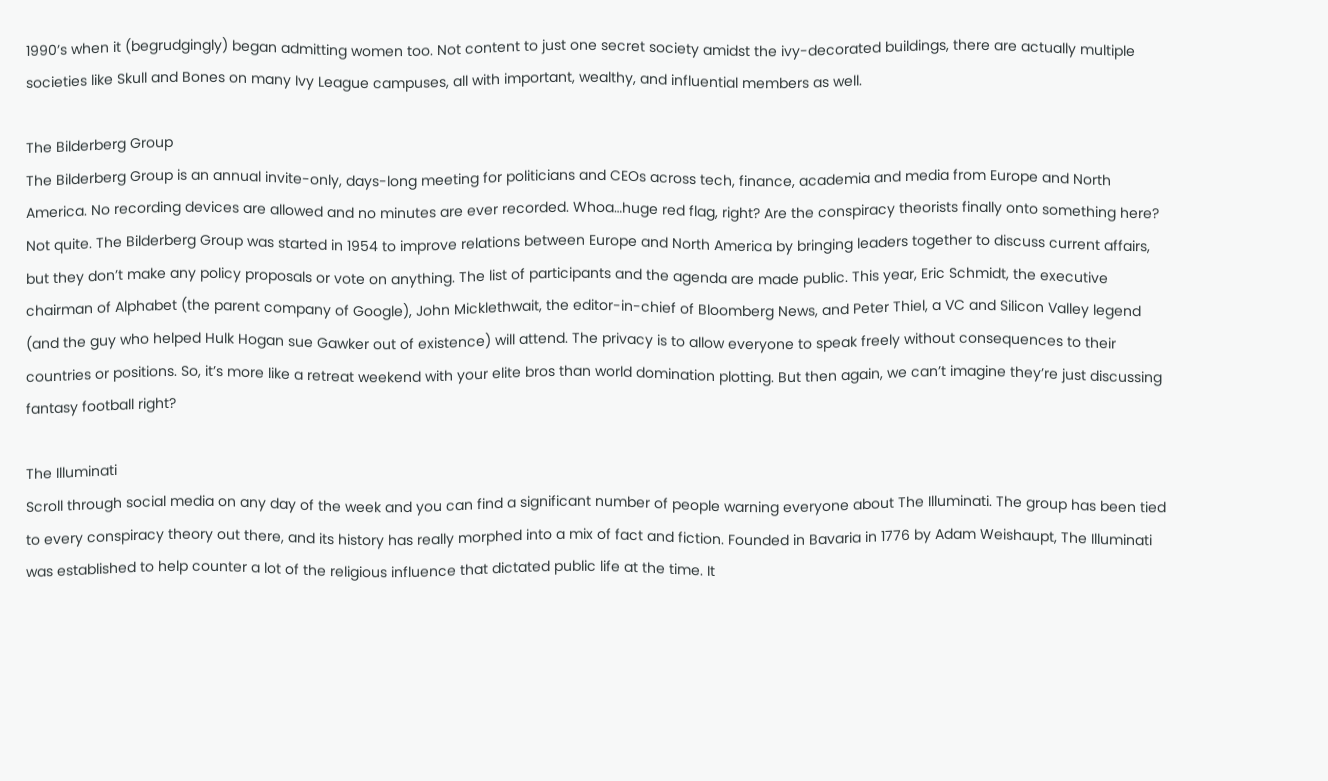1990’s when it (begrudgingly) began admitting women too. Not content to just one secret society amidst the ivy-decorated buildings, there are actually multiple societies like Skull and Bones on many Ivy League campuses, all with important, wealthy, and influential members as well.

The Bilderberg Group
The Bilderberg Group is an annual invite-only, days-long meeting for politicians and CEOs across tech, finance, academia and media from Europe and North America. No recording devices are allowed and no minutes are ever recorded. Whoa…huge red flag, right? Are the conspiracy theorists finally onto something here? Not quite. The Bilderberg Group was started in 1954 to improve relations between Europe and North America by bringing leaders together to discuss current affairs, but they don’t make any policy proposals or vote on anything. The list of participants and the agenda are made public. This year, Eric Schmidt, the executive chairman of Alphabet (the parent company of Google), John Micklethwait, the editor-in-chief of Bloomberg News, and Peter Thiel, a VC and Silicon Valley legend (and the guy who helped Hulk Hogan sue Gawker out of existence) will attend. The privacy is to allow everyone to speak freely without consequences to their countries or positions. So, it’s more like a retreat weekend with your elite bros than world domination plotting. But then again, we can’t imagine they’re just discussing fantasy football right?

The Illuminati
Scroll through social media on any day of the week and you can find a significant number of people warning everyone about The Illuminati. The group has been tied to every conspiracy theory out there, and its history has really morphed into a mix of fact and fiction. Founded in Bavaria in 1776 by Adam Weishaupt, The Illuminati was established to help counter a lot of the religious influence that dictated public life at the time. It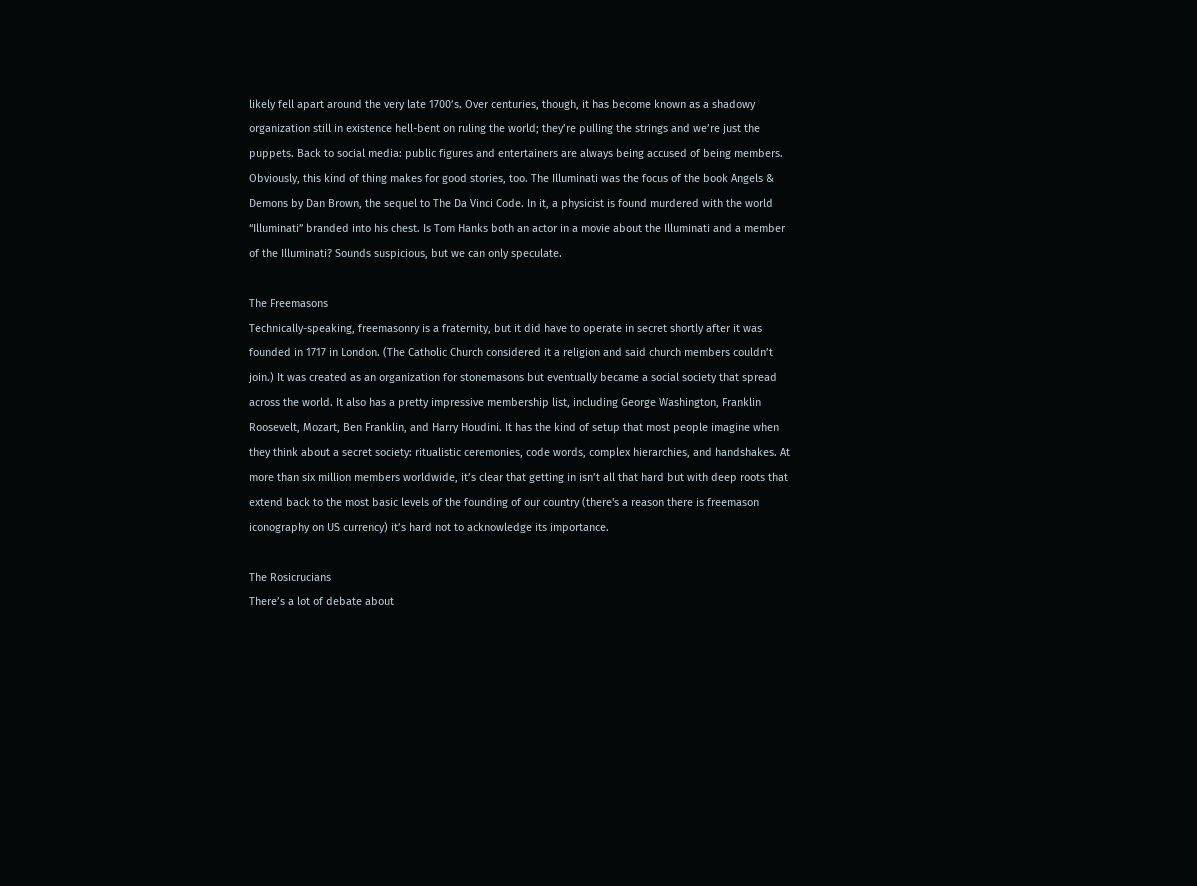likely fell apart around the very late 1700’s. Over centuries, though, it has become known as a shadowy organization still in existence hell-bent on ruling the world; they’re pulling the strings and we’re just the puppets. Back to social media: public figures and entertainers are always being accused of being members. Obviously, this kind of thing makes for good stories, too. The Illuminati was the focus of the book Angels & Demons by Dan Brown, the sequel to The Da Vinci Code. In it, a physicist is found murdered with the world “Illuminati” branded into his chest. Is Tom Hanks both an actor in a movie about the Illuminati and a member of the Illuminati? Sounds suspicious, but we can only speculate.

The Freemasons
Technically-speaking, freemasonry is a fraternity, but it did have to operate in secret shortly after it was founded in 1717 in London. (The Catholic Church considered it a religion and said church members couldn’t join.) It was created as an organization for stonemasons but eventually became a social society that spread across the world. It also has a pretty impressive membership list, including George Washington, Franklin Roosevelt, Mozart, Ben Franklin, and Harry Houdini. It has the kind of setup that most people imagine when they think about a secret society: ritualistic ceremonies, code words, complex hierarchies, and handshakes. At more than six million members worldwide, it’s clear that getting in isn’t all that hard but with deep roots that extend back to the most basic levels of the founding of our country (there's a reason there is freemason iconography on US currency) it’s hard not to acknowledge its importance.

The Rosicrucians
There’s a lot of debate about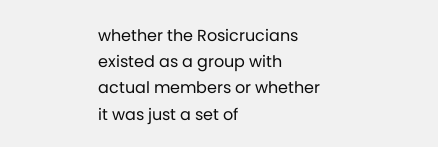whether the Rosicrucians existed as a group with actual members or whether it was just a set of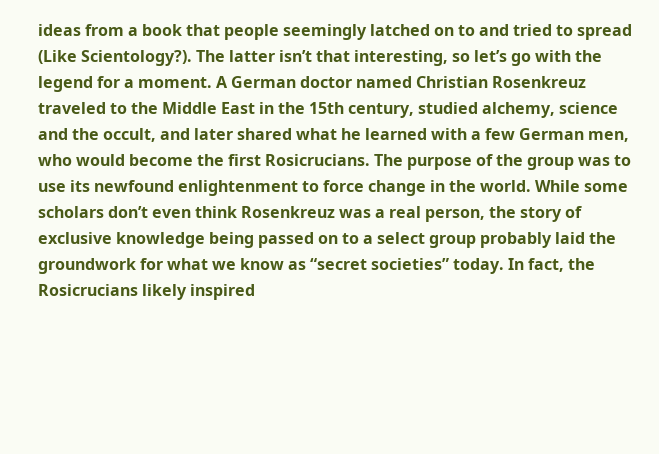ideas from a book that people seemingly latched on to and tried to spread (Like Scientology?). The latter isn’t that interesting, so let’s go with the legend for a moment. A German doctor named Christian Rosenkreuz traveled to the Middle East in the 15th century, studied alchemy, science and the occult, and later shared what he learned with a few German men, who would become the first Rosicrucians. The purpose of the group was to use its newfound enlightenment to force change in the world. While some scholars don’t even think Rosenkreuz was a real person, the story of exclusive knowledge being passed on to a select group probably laid the groundwork for what we know as “secret societies” today. In fact, the Rosicrucians likely inspired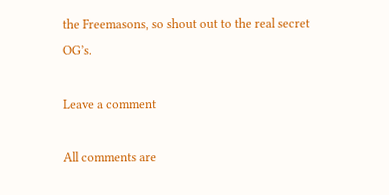the Freemasons, so shout out to the real secret OG’s.

Leave a comment

All comments are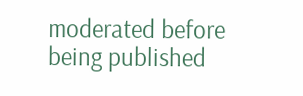moderated before being published